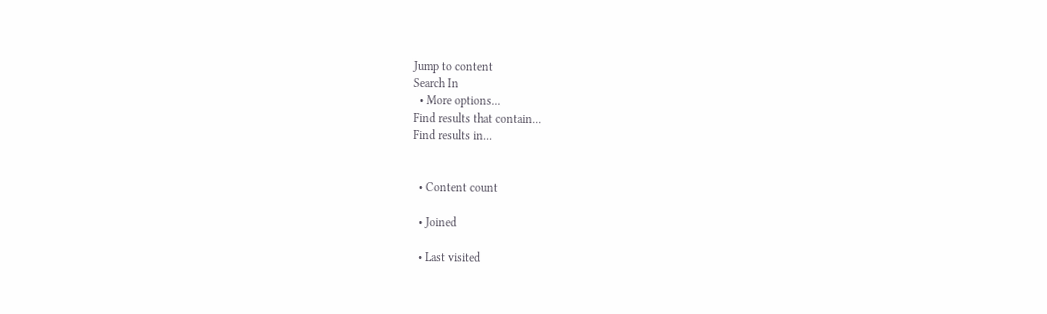Jump to content
Search In
  • More options...
Find results that contain...
Find results in...


  • Content count

  • Joined

  • Last visited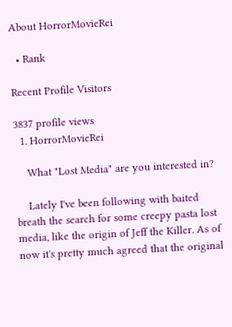About HorrorMovieRei

  • Rank

Recent Profile Visitors

3837 profile views
  1. HorrorMovieRei

    What "Lost Media" are you interested in?

    Lately I've been following with baited breath the search for some creepy pasta lost media, like the origin of Jeff the Killer. As of now it's pretty much agreed that the original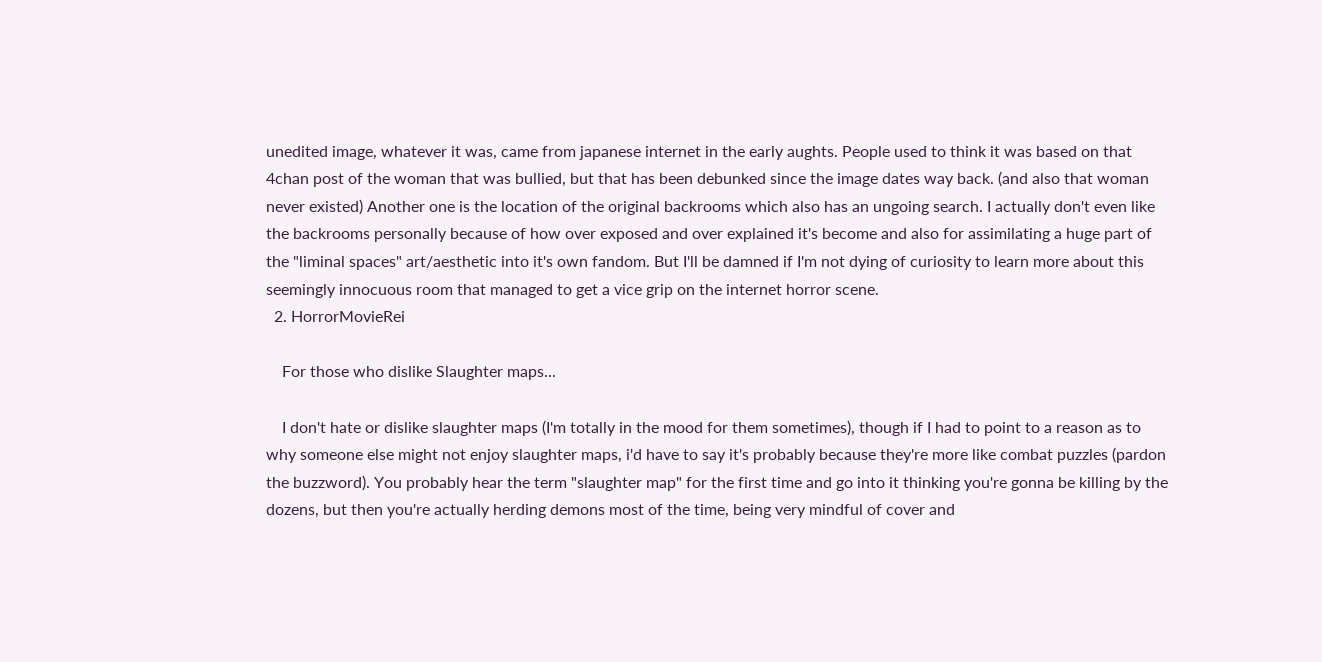unedited image, whatever it was, came from japanese internet in the early aughts. People used to think it was based on that 4chan post of the woman that was bullied, but that has been debunked since the image dates way back. (and also that woman never existed) Another one is the location of the original backrooms which also has an ungoing search. I actually don't even like the backrooms personally because of how over exposed and over explained it's become and also for assimilating a huge part of the "liminal spaces" art/aesthetic into it's own fandom. But I'll be damned if I'm not dying of curiosity to learn more about this seemingly innocuous room that managed to get a vice grip on the internet horror scene.
  2. HorrorMovieRei

    For those who dislike Slaughter maps...

    I don't hate or dislike slaughter maps (I'm totally in the mood for them sometimes), though if I had to point to a reason as to why someone else might not enjoy slaughter maps, i'd have to say it's probably because they're more like combat puzzles (pardon the buzzword). You probably hear the term "slaughter map" for the first time and go into it thinking you're gonna be killing by the dozens, but then you're actually herding demons most of the time, being very mindful of cover and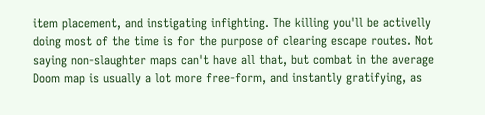item placement, and instigating infighting. The killing you'll be activelly doing most of the time is for the purpose of clearing escape routes. Not saying non-slaughter maps can't have all that, but combat in the average Doom map is usually a lot more free-form, and instantly gratifying, as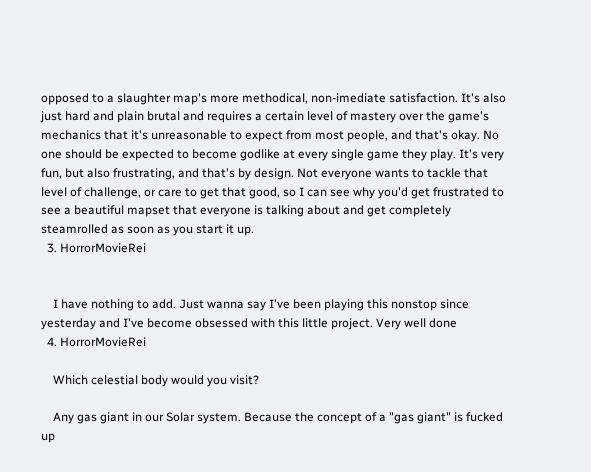opposed to a slaughter map's more methodical, non-imediate satisfaction. It's also just hard and plain brutal and requires a certain level of mastery over the game's mechanics that it's unreasonable to expect from most people, and that's okay. No one should be expected to become godlike at every single game they play. It's very fun, but also frustrating, and that's by design. Not everyone wants to tackle that level of challenge, or care to get that good, so I can see why you'd get frustrated to see a beautiful mapset that everyone is talking about and get completely steamrolled as soon as you start it up.
  3. HorrorMovieRei


    I have nothing to add. Just wanna say I've been playing this nonstop since yesterday and I've become obsessed with this little project. Very well done
  4. HorrorMovieRei

    Which celestial body would you visit?

    Any gas giant in our Solar system. Because the concept of a "gas giant" is fucked up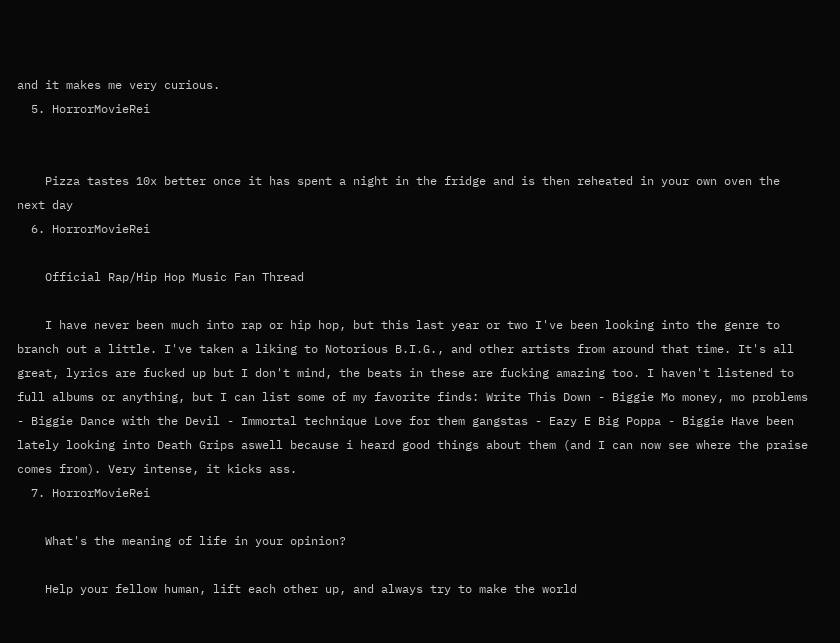and it makes me very curious.
  5. HorrorMovieRei


    Pizza tastes 10x better once it has spent a night in the fridge and is then reheated in your own oven the next day
  6. HorrorMovieRei

    Official Rap/Hip Hop Music Fan Thread

    I have never been much into rap or hip hop, but this last year or two I've been looking into the genre to branch out a little. I've taken a liking to Notorious B.I.G., and other artists from around that time. It's all great, lyrics are fucked up but I don't mind, the beats in these are fucking amazing too. I haven't listened to full albums or anything, but I can list some of my favorite finds: Write This Down - Biggie Mo money, mo problems - Biggie Dance with the Devil - Immortal technique Love for them gangstas - Eazy E Big Poppa - Biggie Have been lately looking into Death Grips aswell because i heard good things about them (and I can now see where the praise comes from). Very intense, it kicks ass.
  7. HorrorMovieRei

    What's the meaning of life in your opinion?

    Help your fellow human, lift each other up, and always try to make the world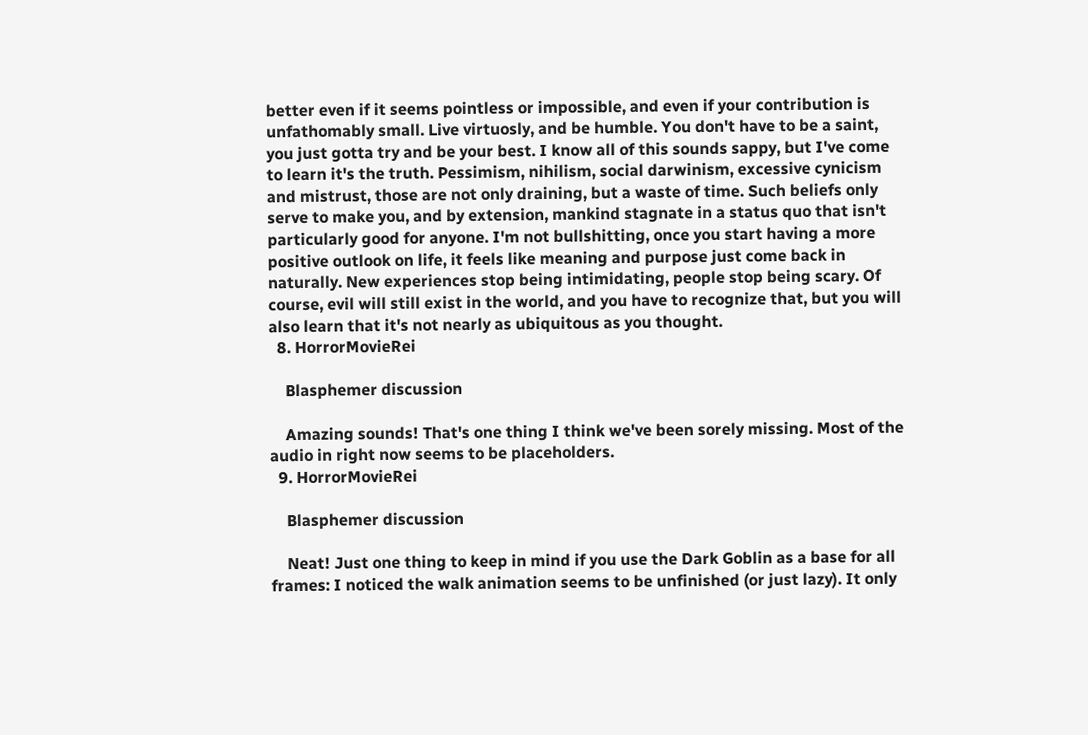better even if it seems pointless or impossible, and even if your contribution is unfathomably small. Live virtuosly, and be humble. You don't have to be a saint, you just gotta try and be your best. I know all of this sounds sappy, but I've come to learn it's the truth. Pessimism, nihilism, social darwinism, excessive cynicism and mistrust, those are not only draining, but a waste of time. Such beliefs only serve to make you, and by extension, mankind stagnate in a status quo that isn't particularly good for anyone. I'm not bullshitting, once you start having a more positive outlook on life, it feels like meaning and purpose just come back in naturally. New experiences stop being intimidating, people stop being scary. Of course, evil will still exist in the world, and you have to recognize that, but you will also learn that it's not nearly as ubiquitous as you thought.
  8. HorrorMovieRei

    Blasphemer discussion

    Amazing sounds! That's one thing I think we've been sorely missing. Most of the audio in right now seems to be placeholders.
  9. HorrorMovieRei

    Blasphemer discussion

    Neat! Just one thing to keep in mind if you use the Dark Goblin as a base for all frames: I noticed the walk animation seems to be unfinished (or just lazy). It only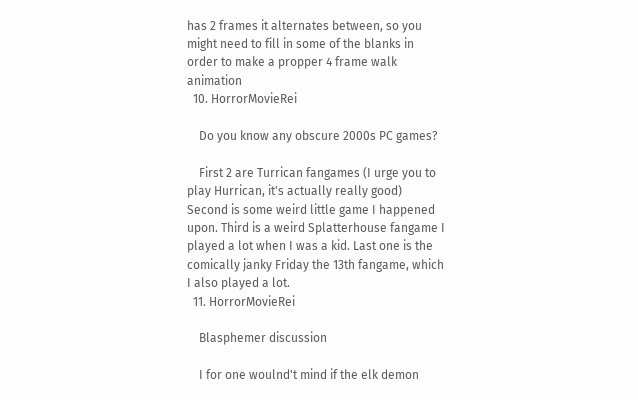has 2 frames it alternates between, so you might need to fill in some of the blanks in order to make a propper 4 frame walk animation
  10. HorrorMovieRei

    Do you know any obscure 2000s PC games?

    First 2 are Turrican fangames (I urge you to play Hurrican, it's actually really good) Second is some weird little game I happened upon. Third is a weird Splatterhouse fangame I played a lot when I was a kid. Last one is the comically janky Friday the 13th fangame, which I also played a lot.
  11. HorrorMovieRei

    Blasphemer discussion

    I for one woulnd't mind if the elk demon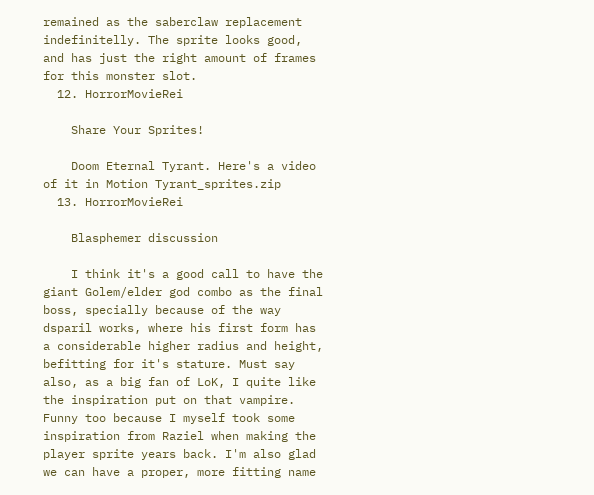remained as the saberclaw replacement indefinitelly. The sprite looks good, and has just the right amount of frames for this monster slot.
  12. HorrorMovieRei

    Share Your Sprites!

    Doom Eternal Tyrant. Here's a video of it in Motion Tyrant_sprites.zip
  13. HorrorMovieRei

    Blasphemer discussion

    I think it's a good call to have the giant Golem/elder god combo as the final boss, specially because of the way dsparil works, where his first form has a considerable higher radius and height, befitting for it's stature. Must say also, as a big fan of LoK, I quite like the inspiration put on that vampire. Funny too because I myself took some inspiration from Raziel when making the player sprite years back. I'm also glad we can have a proper, more fitting name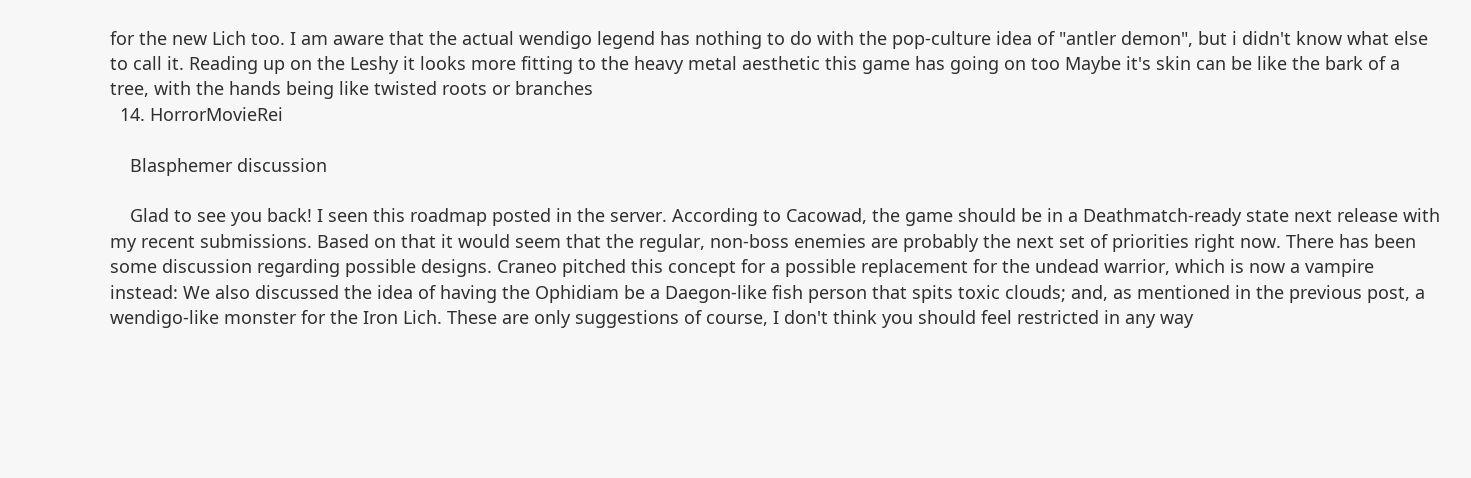for the new Lich too. I am aware that the actual wendigo legend has nothing to do with the pop-culture idea of "antler demon", but i didn't know what else to call it. Reading up on the Leshy it looks more fitting to the heavy metal aesthetic this game has going on too Maybe it's skin can be like the bark of a tree, with the hands being like twisted roots or branches
  14. HorrorMovieRei

    Blasphemer discussion

    Glad to see you back! I seen this roadmap posted in the server. According to Cacowad, the game should be in a Deathmatch-ready state next release with my recent submissions. Based on that it would seem that the regular, non-boss enemies are probably the next set of priorities right now. There has been some discussion regarding possible designs. Craneo pitched this concept for a possible replacement for the undead warrior, which is now a vampire instead: We also discussed the idea of having the Ophidiam be a Daegon-like fish person that spits toxic clouds; and, as mentioned in the previous post, a wendigo-like monster for the Iron Lich. These are only suggestions of course, I don't think you should feel restricted in any way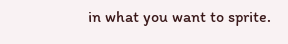in what you want to sprite.